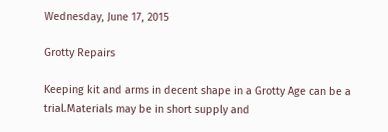Wednesday, June 17, 2015

Grotty Repairs

Keeping kit and arms in decent shape in a Grotty Age can be a trial.Materials may be in short supply and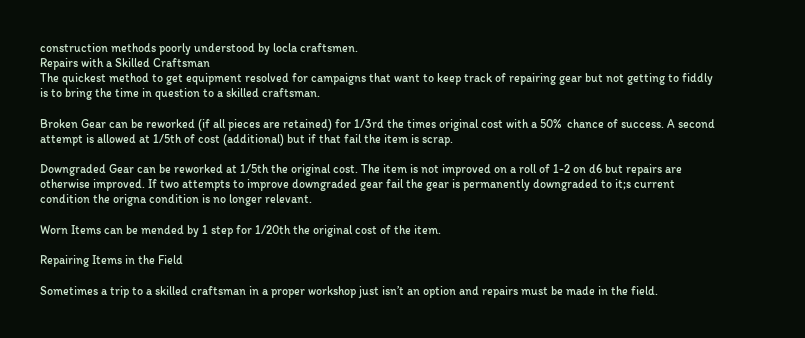construction methods poorly understood by locla craftsmen.
Repairs with a Skilled Craftsman
The quickest method to get equipment resolved for campaigns that want to keep track of repairing gear but not getting to fiddly is to bring the time in question to a skilled craftsman.

Broken Gear can be reworked (if all pieces are retained) for 1/3rd the times original cost with a 50%  chance of success. A second attempt is allowed at 1/5th of cost (additional) but if that fail the item is scrap.

Downgraded Gear can be reworked at 1/5th the original cost. The item is not improved on a roll of 1-2 on d6 but repairs are otherwise improved. If two attempts to improve downgraded gear fail the gear is permanently downgraded to it;s current condition the origna condition is no longer relevant.

Worn Items can be mended by 1 step for 1/20th the original cost of the item.

Repairing Items in the Field

Sometimes a trip to a skilled craftsman in a proper workshop just isn’t an option and repairs must be made in the field.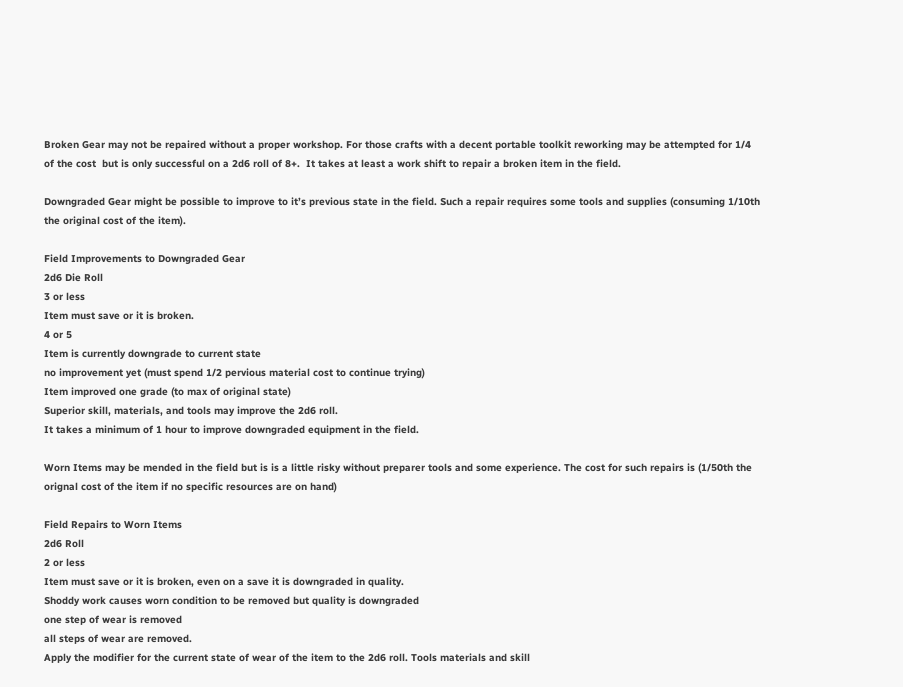Broken Gear may not be repaired without a proper workshop. For those crafts with a decent portable toolkit reworking may be attempted for 1/4 of the cost  but is only successful on a 2d6 roll of 8+.  It takes at least a work shift to repair a broken item in the field.

Downgraded Gear might be possible to improve to it’s previous state in the field. Such a repair requires some tools and supplies (consuming 1/10th the original cost of the item).

Field Improvements to Downgraded Gear
2d6 Die Roll
3 or less
Item must save or it is broken.
4 or 5
Item is currently downgrade to current state
no improvement yet (must spend 1/2 pervious material cost to continue trying)
Item improved one grade (to max of original state)
Superior skill, materials, and tools may improve the 2d6 roll.
It takes a minimum of 1 hour to improve downgraded equipment in the field.

Worn Items may be mended in the field but is is a little risky without preparer tools and some experience. The cost for such repairs is (1/50th the orignal cost of the item if no specific resources are on hand)

Field Repairs to Worn Items
2d6 Roll
2 or less
Item must save or it is broken, even on a save it is downgraded in quality.
Shoddy work causes worn condition to be removed but quality is downgraded
one step of wear is removed
all steps of wear are removed.
Apply the modifier for the current state of wear of the item to the 2d6 roll. Tools materials and skill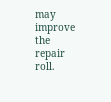may improve the repair roll.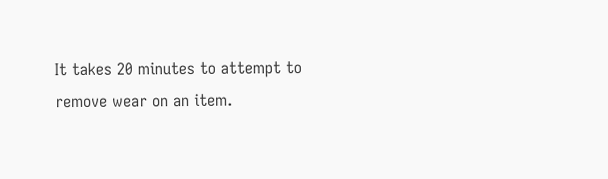It takes 20 minutes to attempt to remove wear on an item.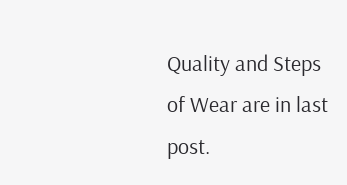Quality and Steps of Wear are in last post.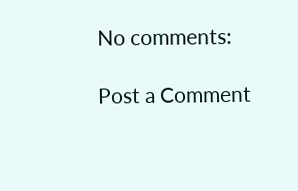No comments:

Post a Comment